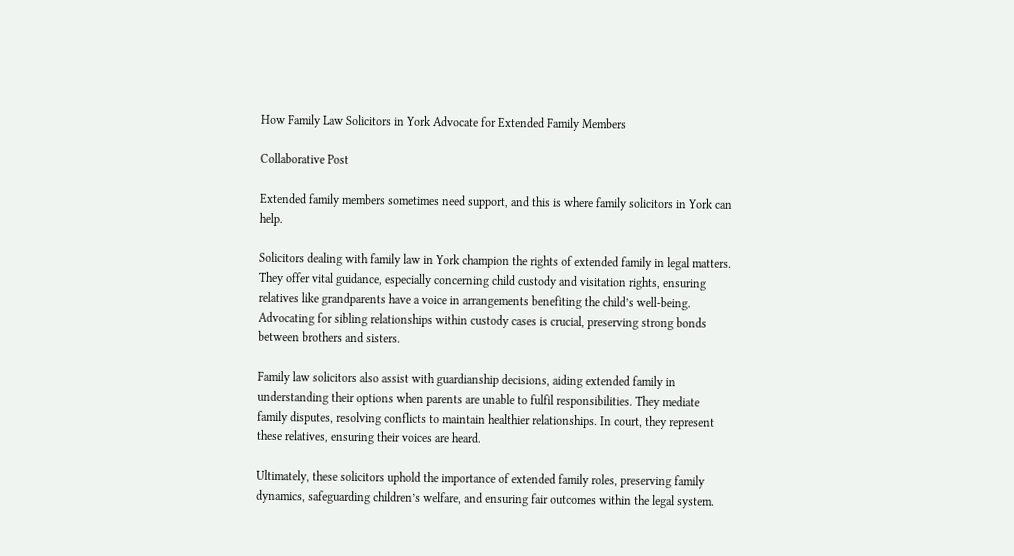How Family Law Solicitors in York Advocate for Extended Family Members

Collaborative Post

Extended family members sometimes need support, and this is where family solicitors in York can help.

Solicitors dealing with family law in York champion the rights of extended family in legal matters. They offer vital guidance, especially concerning child custody and visitation rights, ensuring relatives like grandparents have a voice in arrangements benefiting the child’s well-being. Advocating for sibling relationships within custody cases is crucial, preserving strong bonds between brothers and sisters.

Family law solicitors also assist with guardianship decisions, aiding extended family in understanding their options when parents are unable to fulfil responsibilities. They mediate family disputes, resolving conflicts to maintain healthier relationships. In court, they represent these relatives, ensuring their voices are heard.

Ultimately, these solicitors uphold the importance of extended family roles, preserving family dynamics, safeguarding children’s welfare, and ensuring fair outcomes within the legal system.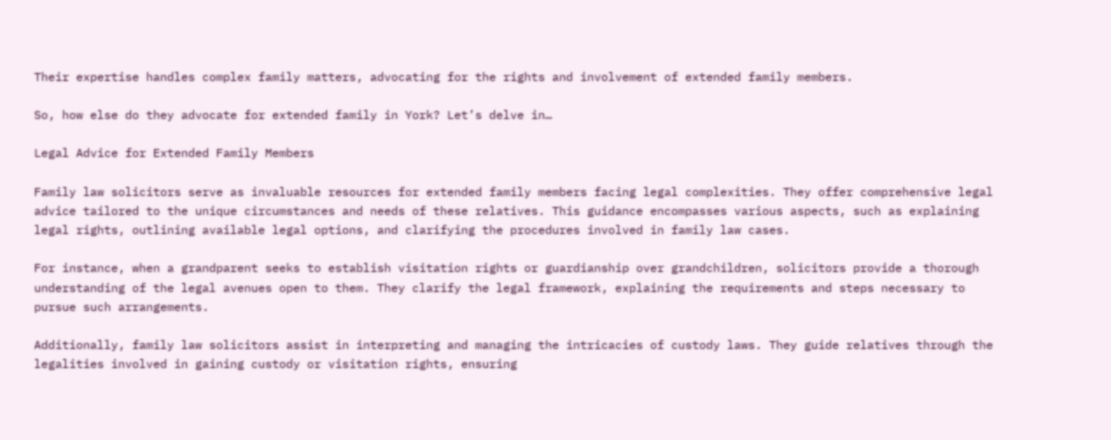Their expertise handles complex family matters, advocating for the rights and involvement of extended family members.

So, how else do they advocate for extended family in York? Let’s delve in…

Legal Advice for Extended Family Members

Family law solicitors serve as invaluable resources for extended family members facing legal complexities. They offer comprehensive legal advice tailored to the unique circumstances and needs of these relatives. This guidance encompasses various aspects, such as explaining legal rights, outlining available legal options, and clarifying the procedures involved in family law cases.

For instance, when a grandparent seeks to establish visitation rights or guardianship over grandchildren, solicitors provide a thorough understanding of the legal avenues open to them. They clarify the legal framework, explaining the requirements and steps necessary to pursue such arrangements.

Additionally, family law solicitors assist in interpreting and managing the intricacies of custody laws. They guide relatives through the legalities involved in gaining custody or visitation rights, ensuring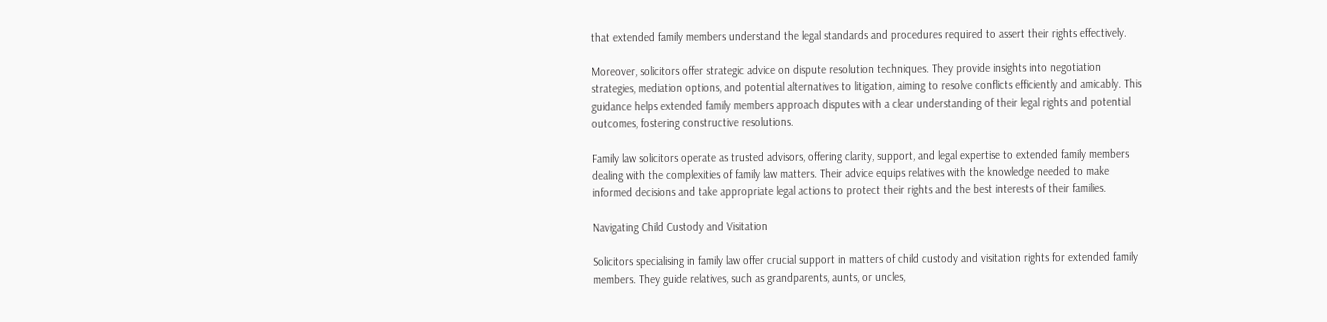that extended family members understand the legal standards and procedures required to assert their rights effectively.

Moreover, solicitors offer strategic advice on dispute resolution techniques. They provide insights into negotiation strategies, mediation options, and potential alternatives to litigation, aiming to resolve conflicts efficiently and amicably. This guidance helps extended family members approach disputes with a clear understanding of their legal rights and potential outcomes, fostering constructive resolutions.

Family law solicitors operate as trusted advisors, offering clarity, support, and legal expertise to extended family members dealing with the complexities of family law matters. Their advice equips relatives with the knowledge needed to make informed decisions and take appropriate legal actions to protect their rights and the best interests of their families.

Navigating Child Custody and Visitation

Solicitors specialising in family law offer crucial support in matters of child custody and visitation rights for extended family members. They guide relatives, such as grandparents, aunts, or uncles,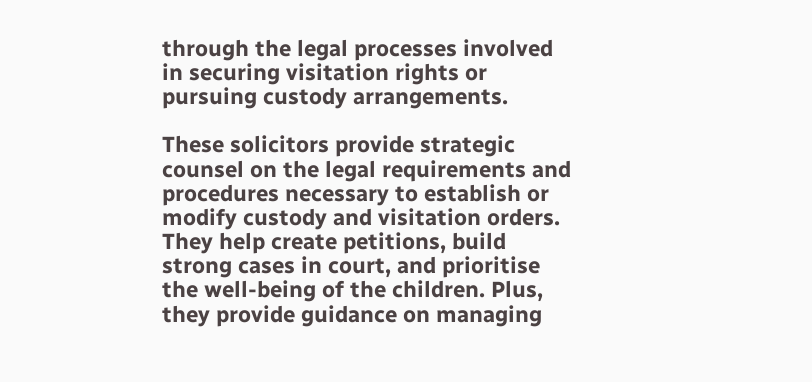through the legal processes involved in securing visitation rights or pursuing custody arrangements.

These solicitors provide strategic counsel on the legal requirements and procedures necessary to establish or modify custody and visitation orders. They help create petitions, build strong cases in court, and prioritise the well-being of the children. Plus, they provide guidance on managing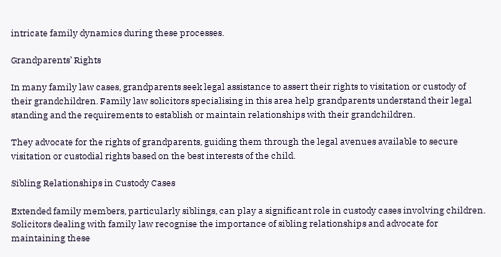intricate family dynamics during these processes.

Grandparents’ Rights

In many family law cases, grandparents seek legal assistance to assert their rights to visitation or custody of their grandchildren. Family law solicitors specialising in this area help grandparents understand their legal standing and the requirements to establish or maintain relationships with their grandchildren.

They advocate for the rights of grandparents, guiding them through the legal avenues available to secure visitation or custodial rights based on the best interests of the child.

Sibling Relationships in Custody Cases

Extended family members, particularly siblings, can play a significant role in custody cases involving children. Solicitors dealing with family law recognise the importance of sibling relationships and advocate for maintaining these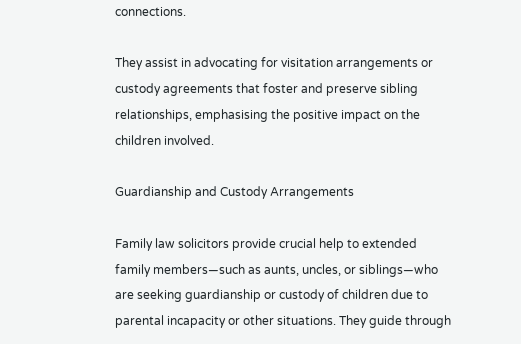connections.

They assist in advocating for visitation arrangements or custody agreements that foster and preserve sibling relationships, emphasising the positive impact on the children involved.

Guardianship and Custody Arrangements

Family law solicitors provide crucial help to extended family members—such as aunts, uncles, or siblings—who are seeking guardianship or custody of children due to parental incapacity or other situations. They guide through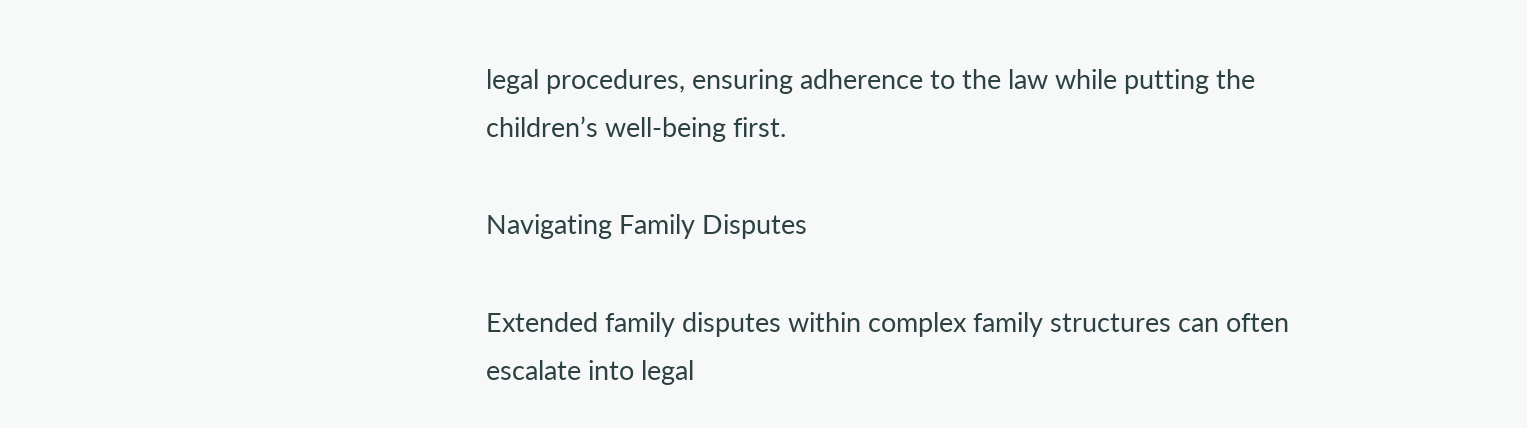legal procedures, ensuring adherence to the law while putting the children’s well-being first.

Navigating Family Disputes

Extended family disputes within complex family structures can often escalate into legal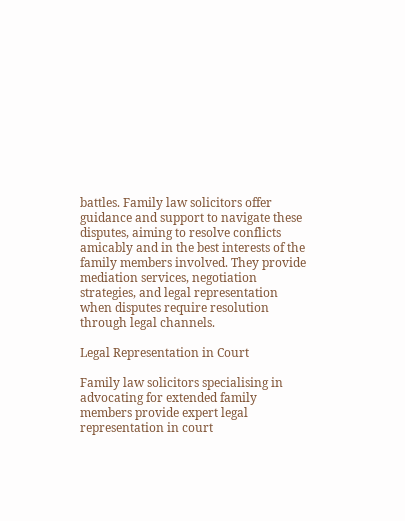battles. Family law solicitors offer guidance and support to navigate these disputes, aiming to resolve conflicts amicably and in the best interests of the family members involved. They provide mediation services, negotiation strategies, and legal representation when disputes require resolution through legal channels.

Legal Representation in Court

Family law solicitors specialising in advocating for extended family members provide expert legal representation in court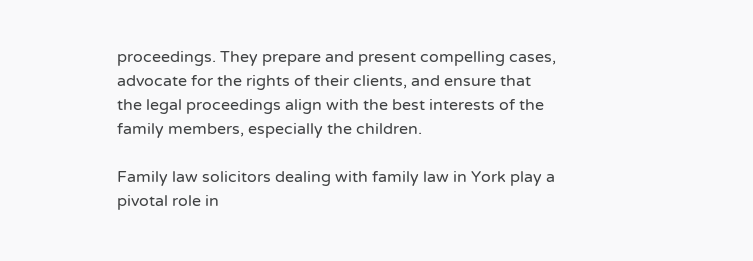proceedings. They prepare and present compelling cases, advocate for the rights of their clients, and ensure that the legal proceedings align with the best interests of the family members, especially the children.

Family law solicitors dealing with family law in York play a pivotal role in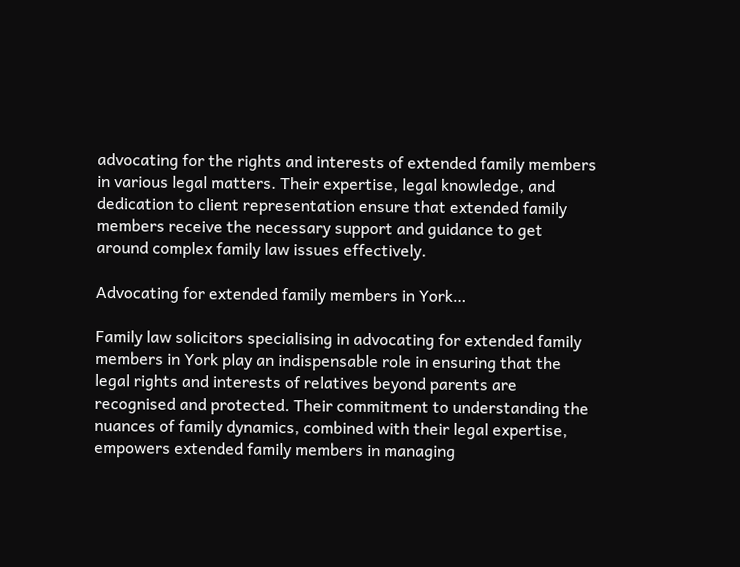advocating for the rights and interests of extended family members in various legal matters. Their expertise, legal knowledge, and dedication to client representation ensure that extended family members receive the necessary support and guidance to get around complex family law issues effectively.

Advocating for extended family members in York…

Family law solicitors specialising in advocating for extended family members in York play an indispensable role in ensuring that the legal rights and interests of relatives beyond parents are recognised and protected. Their commitment to understanding the nuances of family dynamics, combined with their legal expertise, empowers extended family members in managing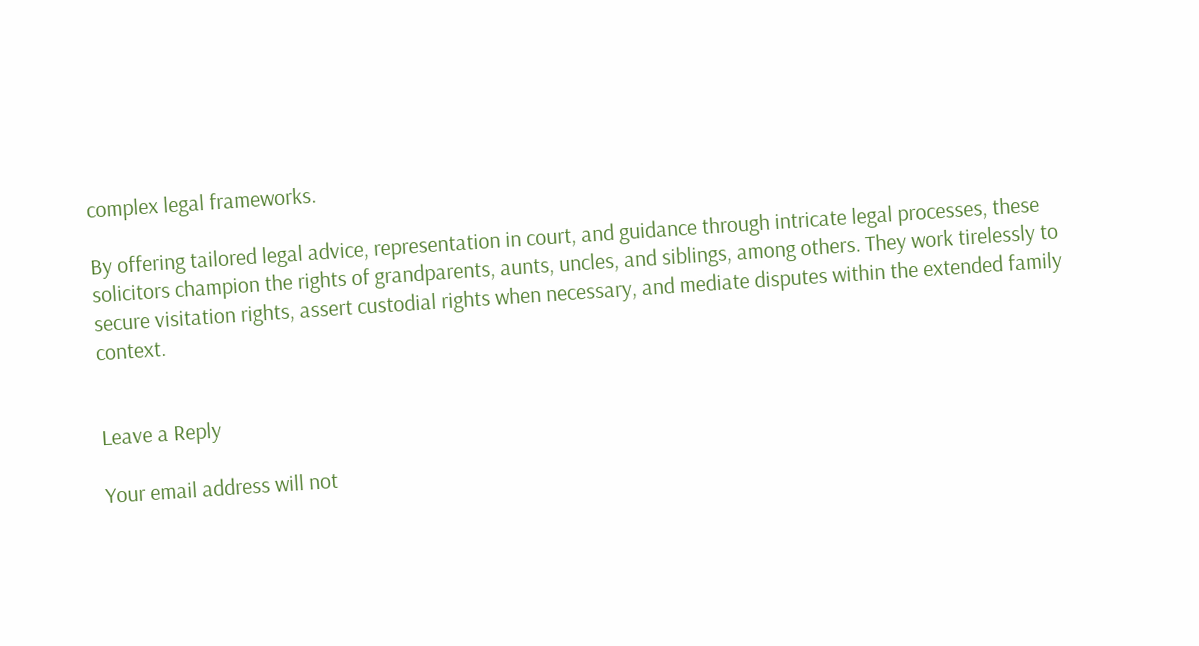complex legal frameworks.

By offering tailored legal advice, representation in court, and guidance through intricate legal processes, these solicitors champion the rights of grandparents, aunts, uncles, and siblings, among others. They work tirelessly to secure visitation rights, assert custodial rights when necessary, and mediate disputes within the extended family context.


Leave a Reply

Your email address will not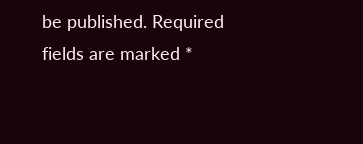be published. Required fields are marked *